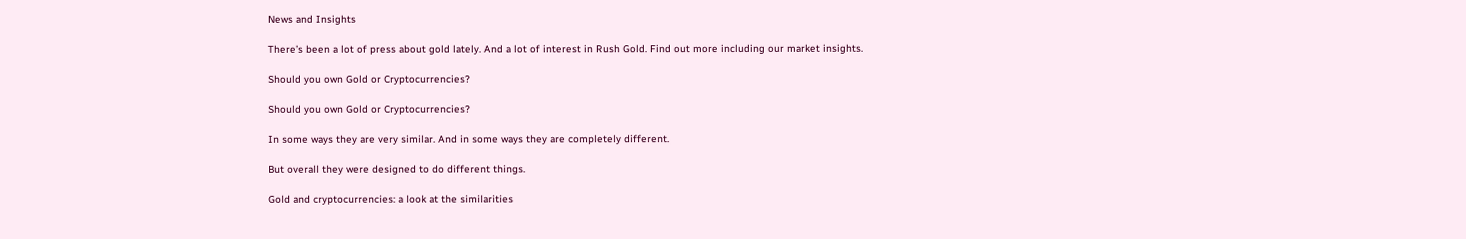News and Insights

There’s been a lot of press about gold lately. And a lot of interest in Rush Gold. Find out more including our market insights.

Should you own Gold or Cryptocurrencies?

Should you own Gold or Cryptocurrencies?

In some ways they are very similar. And in some ways they are completely different.

But overall they were designed to do different things.

Gold and cryptocurrencies: a look at the similarities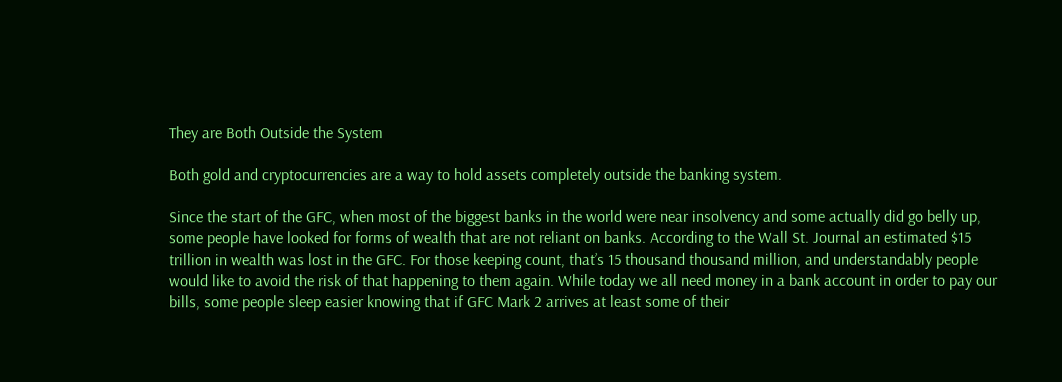They are Both Outside the System

Both gold and cryptocurrencies are a way to hold assets completely outside the banking system.

Since the start of the GFC, when most of the biggest banks in the world were near insolvency and some actually did go belly up, some people have looked for forms of wealth that are not reliant on banks. According to the Wall St. Journal an estimated $15 trillion in wealth was lost in the GFC. For those keeping count, that’s 15 thousand thousand million, and understandably people would like to avoid the risk of that happening to them again. While today we all need money in a bank account in order to pay our bills, some people sleep easier knowing that if GFC Mark 2 arrives at least some of their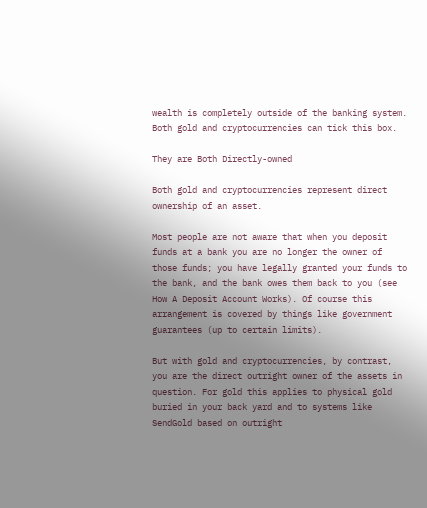wealth is completely outside of the banking system. Both gold and cryptocurrencies can tick this box.

They are Both Directly-owned

Both gold and cryptocurrencies represent direct ownership of an asset.

Most people are not aware that when you deposit funds at a bank you are no longer the owner of those funds; you have legally granted your funds to the bank, and the bank owes them back to you (see How A Deposit Account Works). Of course this arrangement is covered by things like government guarantees (up to certain limits).

But with gold and cryptocurrencies, by contrast, you are the direct outright owner of the assets in question. For gold this applies to physical gold buried in your back yard and to systems like SendGold based on outright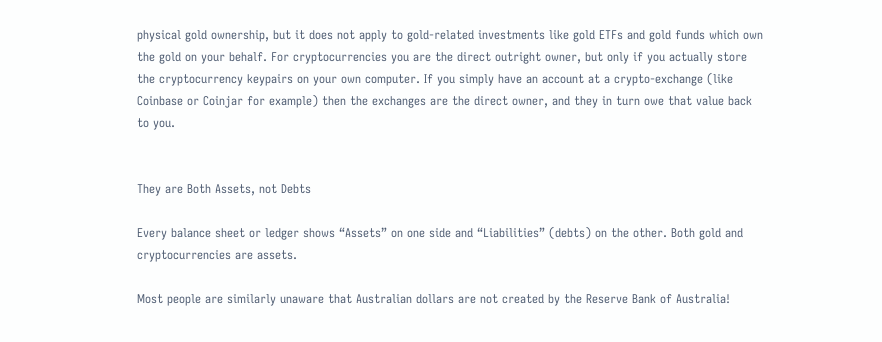physical gold ownership, but it does not apply to gold-related investments like gold ETFs and gold funds which own the gold on your behalf. For cryptocurrencies you are the direct outright owner, but only if you actually store the cryptocurrency keypairs on your own computer. If you simply have an account at a crypto-exchange (like Coinbase or Coinjar for example) then the exchanges are the direct owner, and they in turn owe that value back to you.


They are Both Assets, not Debts

Every balance sheet or ledger shows “Assets” on one side and “Liabilities” (debts) on the other. Both gold and cryptocurrencies are assets.

Most people are similarly unaware that Australian dollars are not created by the Reserve Bank of Australia!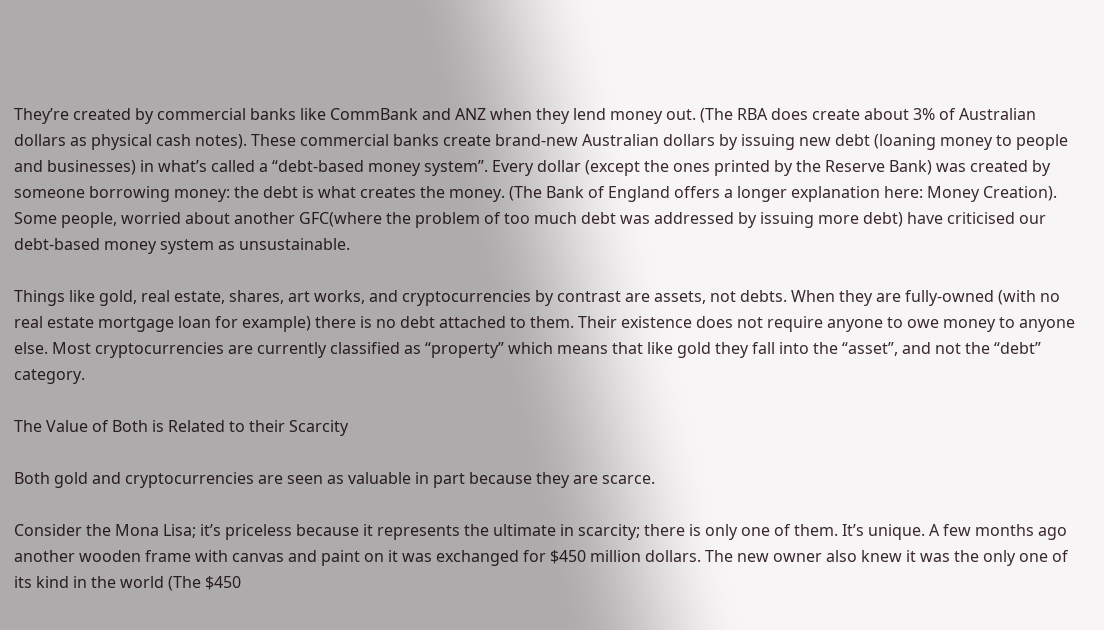They’re created by commercial banks like CommBank and ANZ when they lend money out. (The RBA does create about 3% of Australian dollars as physical cash notes). These commercial banks create brand-new Australian dollars by issuing new debt (loaning money to people and businesses) in what’s called a “debt-based money system”. Every dollar (except the ones printed by the Reserve Bank) was created by someone borrowing money: the debt is what creates the money. (The Bank of England offers a longer explanation here: Money Creation). Some people, worried about another GFC(where the problem of too much debt was addressed by issuing more debt) have criticised our debt-based money system as unsustainable.

Things like gold, real estate, shares, art works, and cryptocurrencies by contrast are assets, not debts. When they are fully-owned (with no real estate mortgage loan for example) there is no debt attached to them. Their existence does not require anyone to owe money to anyone else. Most cryptocurrencies are currently classified as “property” which means that like gold they fall into the “asset”, and not the “debt” category.

The Value of Both is Related to their Scarcity

Both gold and cryptocurrencies are seen as valuable in part because they are scarce.

Consider the Mona Lisa; it’s priceless because it represents the ultimate in scarcity; there is only one of them. It’s unique. A few months ago another wooden frame with canvas and paint on it was exchanged for $450 million dollars. The new owner also knew it was the only one of its kind in the world (The $450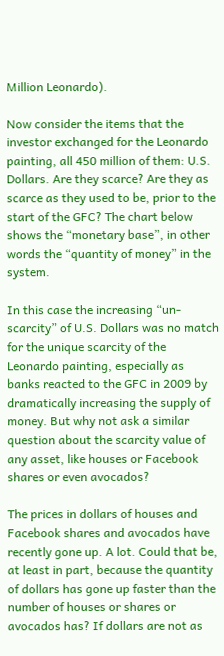Million Leonardo).

Now consider the items that the investor exchanged for the Leonardo painting, all 450 million of them: U.S. Dollars. Are they scarce? Are they as scarce as they used to be, prior to the start of the GFC? The chart below shows the “monetary base”, in other words the “quantity of money” in the system.

In this case the increasing “un-scarcity” of U.S. Dollars was no match for the unique scarcity of the Leonardo painting, especially as banks reacted to the GFC in 2009 by dramatically increasing the supply of money. But why not ask a similar question about the scarcity value of any asset, like houses or Facebook shares or even avocados?

The prices in dollars of houses and Facebook shares and avocados have recently gone up. A lot. Could that be, at least in part, because the quantity of dollars has gone up faster than the number of houses or shares or avocados has? If dollars are not as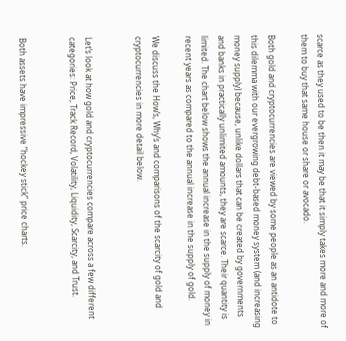scarce as they used to be then it may be that it simply takes more and more of them to buy that same house or share or avocado.

Both gold and cryptocurrencies are viewed by some people as an antidote to this dilemma with our evergrowing debt-based money system (and increasing money supply) because, unlike dollars that can be created by governments and banks in practically unlimited amounts, they are scarce. Their quantity is limited. The chart below shows the annual increase in the supply of money in recent years as compared to the annual increase in the supply of gold.

We discuss the How’s, Why’s and comparisons of the scarcity of gold and cryptocurrencies in more detail below.


Let’s look at how gold and cryptocurrencies compare across a few different categories: Price, Track Record, Volatility, Liquidity, Scarcity, and Trust.


Both assets have impressive “hockey stick” price charts.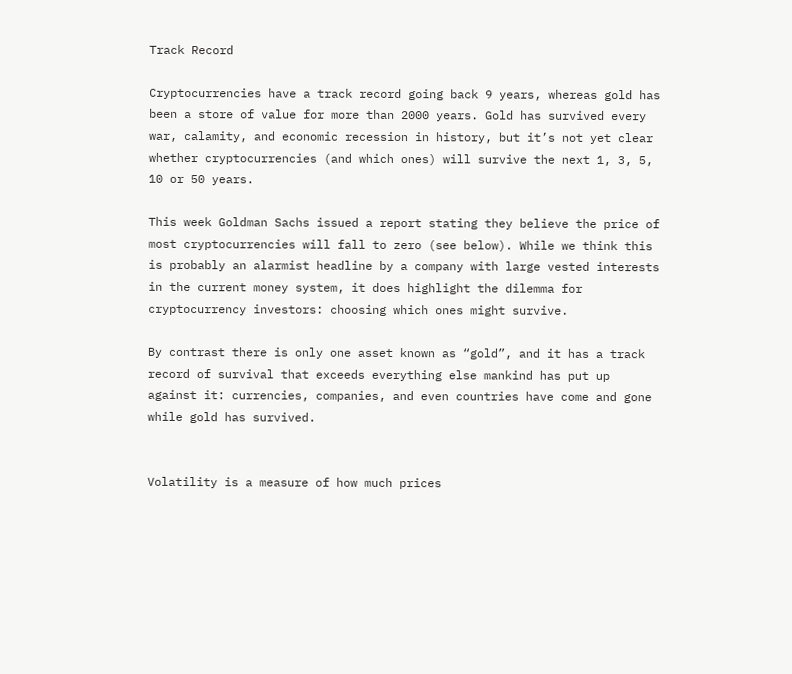Track Record

Cryptocurrencies have a track record going back 9 years, whereas gold has been a store of value for more than 2000 years. Gold has survived every war, calamity, and economic recession in history, but it’s not yet clear whether cryptocurrencies (and which ones) will survive the next 1, 3, 5, 10 or 50 years.

This week Goldman Sachs issued a report stating they believe the price of most cryptocurrencies will fall to zero (see below). While we think this is probably an alarmist headline by a company with large vested interests in the current money system, it does highlight the dilemma for cryptocurrency investors: choosing which ones might survive.

By contrast there is only one asset known as “gold”, and it has a track record of survival that exceeds everything else mankind has put up against it: currencies, companies, and even countries have come and gone while gold has survived.


Volatility is a measure of how much prices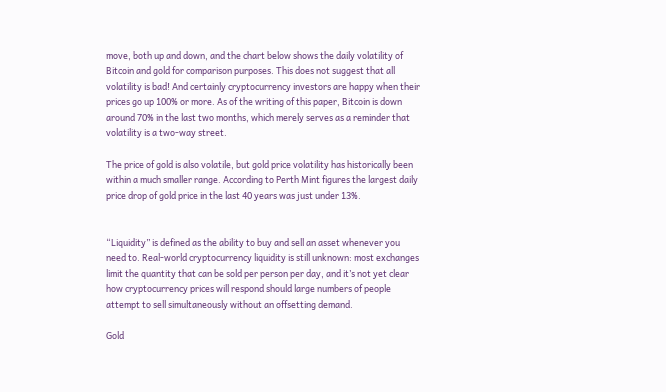move, both up and down, and the chart below shows the daily volatility of Bitcoin and gold for comparison purposes. This does not suggest that all volatility is bad! And certainly cryptocurrency investors are happy when their prices go up 100% or more. As of the writing of this paper, Bitcoin is down around 70% in the last two months, which merely serves as a reminder that volatility is a two-way street.

The price of gold is also volatile, but gold price volatility has historically been within a much smaller range. According to Perth Mint figures the largest daily price drop of gold price in the last 40 years was just under 13%.


“Liquidity” is defined as the ability to buy and sell an asset whenever you need to. Real-world cryptocurrency liquidity is still unknown: most exchanges limit the quantity that can be sold per person per day, and it’s not yet clear how cryptocurrency prices will respond should large numbers of people attempt to sell simultaneously without an offsetting demand.

Gold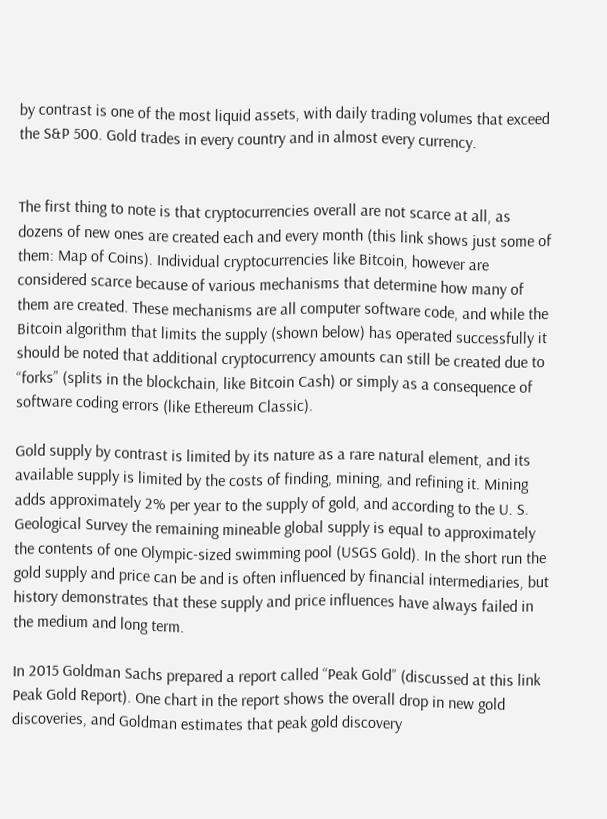by contrast is one of the most liquid assets, with daily trading volumes that exceed the S&P 500. Gold trades in every country and in almost every currency.


The first thing to note is that cryptocurrencies overall are not scarce at all, as dozens of new ones are created each and every month (this link shows just some of them: Map of Coins). Individual cryptocurrencies like Bitcoin, however are considered scarce because of various mechanisms that determine how many of them are created. These mechanisms are all computer software code, and while the Bitcoin algorithm that limits the supply (shown below) has operated successfully it should be noted that additional cryptocurrency amounts can still be created due to “forks” (splits in the blockchain, like Bitcoin Cash) or simply as a consequence of software coding errors (like Ethereum Classic).

Gold supply by contrast is limited by its nature as a rare natural element, and its available supply is limited by the costs of finding, mining, and refining it. Mining adds approximately 2% per year to the supply of gold, and according to the U. S. Geological Survey the remaining mineable global supply is equal to approximately the contents of one Olympic-sized swimming pool (USGS Gold). In the short run the gold supply and price can be and is often influenced by financial intermediaries, but history demonstrates that these supply and price influences have always failed in the medium and long term.

In 2015 Goldman Sachs prepared a report called “Peak Gold” (discussed at this link Peak Gold Report). One chart in the report shows the overall drop in new gold discoveries, and Goldman estimates that peak gold discovery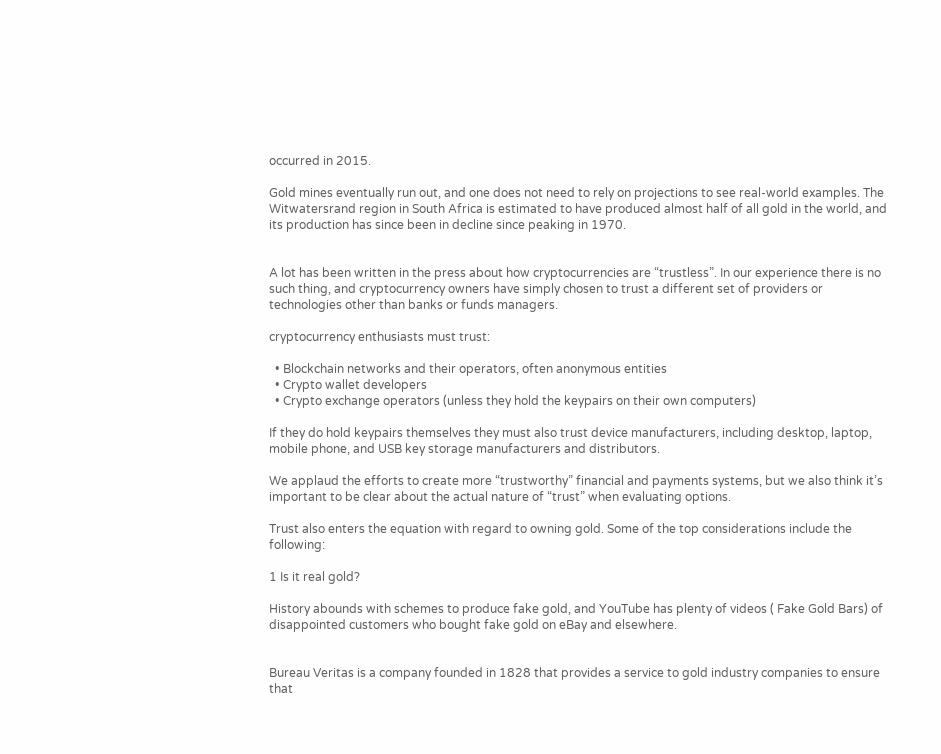occurred in 2015.

Gold mines eventually run out, and one does not need to rely on projections to see real-world examples. The Witwatersrand region in South Africa is estimated to have produced almost half of all gold in the world, and its production has since been in decline since peaking in 1970.


A lot has been written in the press about how cryptocurrencies are “trustless”. In our experience there is no such thing, and cryptocurrency owners have simply chosen to trust a different set of providers or technologies other than banks or funds managers.

cryptocurrency enthusiasts must trust:

  • Blockchain networks and their operators, often anonymous entities
  • Crypto wallet developers
  • Crypto exchange operators (unless they hold the keypairs on their own computers)

If they do hold keypairs themselves they must also trust device manufacturers, including desktop, laptop, mobile phone, and USB key storage manufacturers and distributors.

We applaud the efforts to create more “trustworthy” financial and payments systems, but we also think it’s important to be clear about the actual nature of “trust” when evaluating options.

Trust also enters the equation with regard to owning gold. Some of the top considerations include the following:

1 Is it real gold?

History abounds with schemes to produce fake gold, and YouTube has plenty of videos ( Fake Gold Bars) of disappointed customers who bought fake gold on eBay and elsewhere.


Bureau Veritas is a company founded in 1828 that provides a service to gold industry companies to ensure that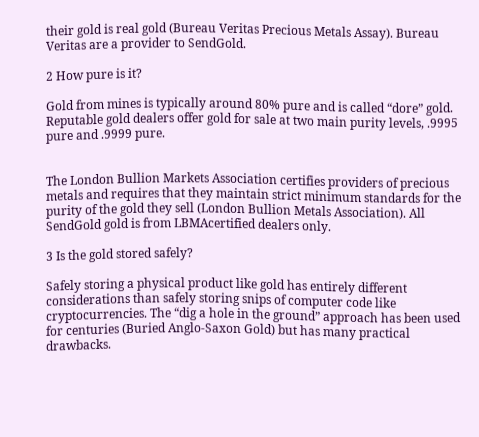their gold is real gold (Bureau Veritas Precious Metals Assay). Bureau Veritas are a provider to SendGold.

2 How pure is it?

Gold from mines is typically around 80% pure and is called “dore” gold. Reputable gold dealers offer gold for sale at two main purity levels, .9995 pure and .9999 pure.


The London Bullion Markets Association certifies providers of precious metals and requires that they maintain strict minimum standards for the purity of the gold they sell (London Bullion Metals Association). All SendGold gold is from LBMAcertified dealers only.

3 Is the gold stored safely?

Safely storing a physical product like gold has entirely different considerations than safely storing snips of computer code like cryptocurrencies. The “dig a hole in the ground” approach has been used for centuries (Buried Anglo-Saxon Gold) but has many practical drawbacks.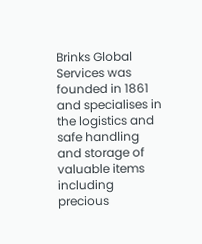Brinks Global Services was founded in 1861 and specialises in the logistics and safe handling and storage of valuable items including precious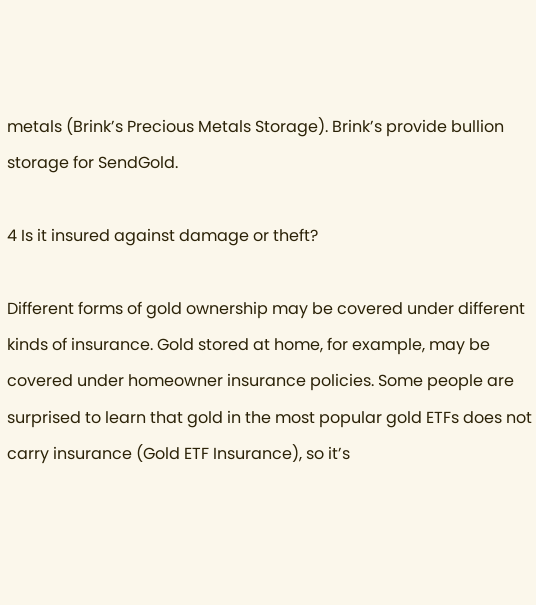metals (Brink’s Precious Metals Storage). Brink’s provide bullion storage for SendGold.

4 Is it insured against damage or theft?

Different forms of gold ownership may be covered under different kinds of insurance. Gold stored at home, for example, may be covered under homeowner insurance policies. Some people are surprised to learn that gold in the most popular gold ETFs does not carry insurance (Gold ETF Insurance), so it’s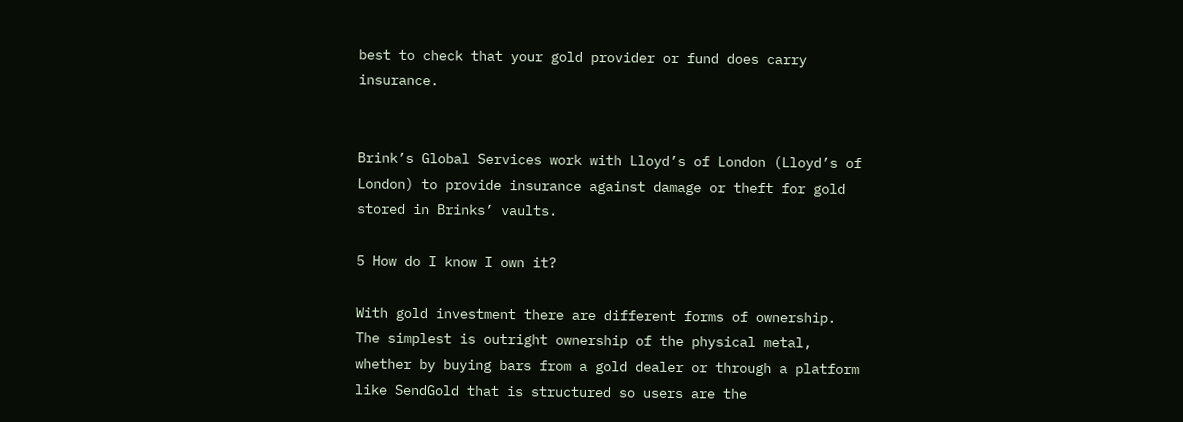best to check that your gold provider or fund does carry insurance.


Brink’s Global Services work with Lloyd’s of London (Lloyd’s of London) to provide insurance against damage or theft for gold stored in Brinks’ vaults.

5 How do I know I own it?

With gold investment there are different forms of ownership. The simplest is outright ownership of the physical metal, whether by buying bars from a gold dealer or through a platform like SendGold that is structured so users are the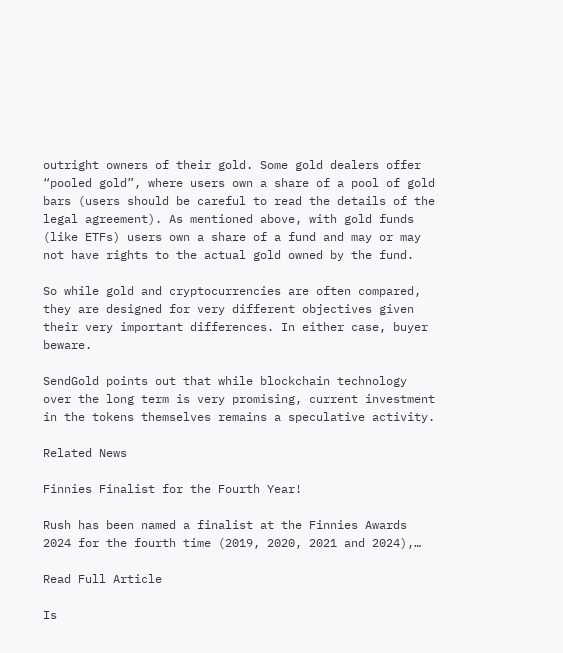outright owners of their gold. Some gold dealers offer “pooled gold”, where users own a share of a pool of gold bars (users should be careful to read the details of the legal agreement). As mentioned above, with gold funds (like ETFs) users own a share of a fund and may or may not have rights to the actual gold owned by the fund.

So while gold and cryptocurrencies are often compared, they are designed for very different objectives given their very important differences. In either case, buyer beware.

SendGold points out that while blockchain technology over the long term is very promising, current investment in the tokens themselves remains a speculative activity.

Related News

Finnies Finalist for the Fourth Year!

Rush has been named a finalist at the Finnies Awards 2024 for the fourth time (2019, 2020, 2021 and 2024),…

Read Full Article

Is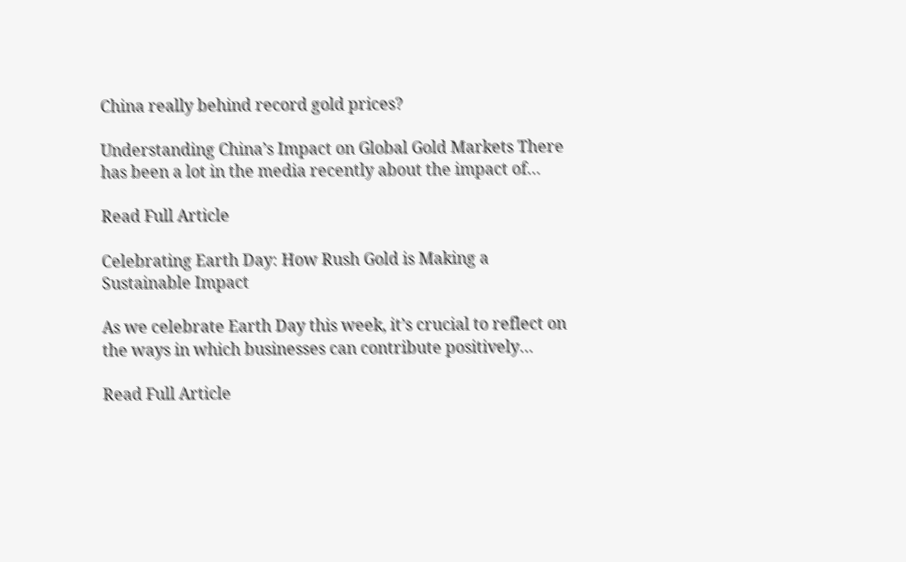China really behind record gold prices?

Understanding China’s Impact on Global Gold Markets There has been a lot in the media recently about the impact of…

Read Full Article

Celebrating Earth Day: How Rush Gold is Making a Sustainable Impact

As we celebrate Earth Day this week, it’s crucial to reflect on the ways in which businesses can contribute positively…

Read Full Article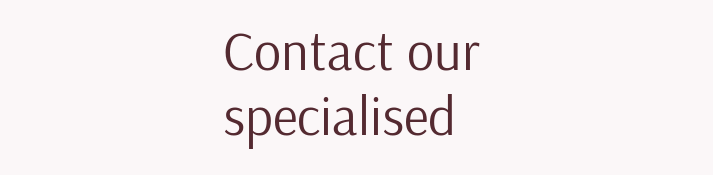Contact our specialised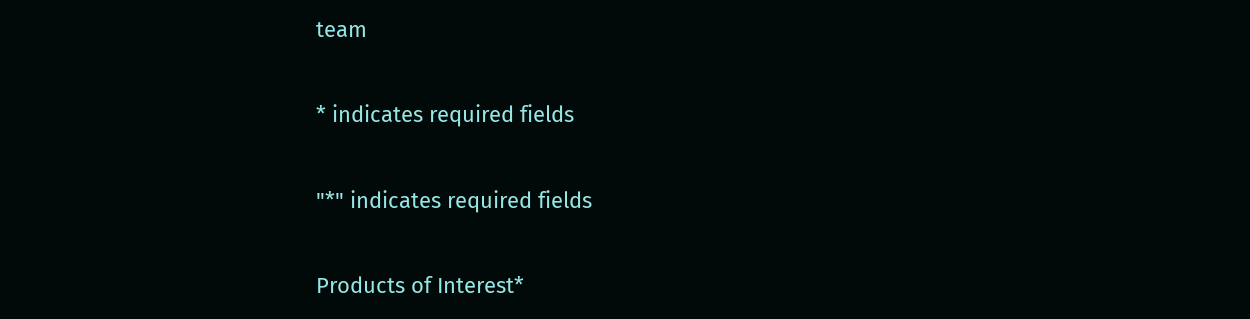team

* indicates required fields

"*" indicates required fields

Products of Interest*